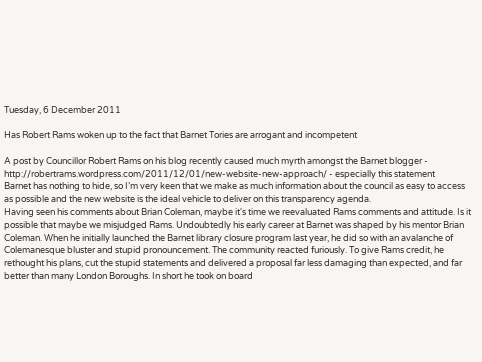Tuesday, 6 December 2011

Has Robert Rams woken up to the fact that Barnet Tories are arrogant and incompetent

A post by Councillor Robert Rams on his blog recently caused much myrth amongst the Barnet blogger - http://robertrams.wordpress.com/2011/12/01/new-website-new-approach/ - especially this statement
Barnet has nothing to hide, so I’m very keen that we make as much information about the council as easy to access as possible and the new website is the ideal vehicle to deliver on this transparency agenda.
Having seen his comments about Brian Coleman, maybe it's time we reevaluated Rams comments and attitude. Is it possible that maybe we misjudged Rams. Undoubtedly his early career at Barnet was shaped by his mentor Brian Coleman. When he initially launched the Barnet library closure program last year, he did so with an avalanche of Colemanesque bluster and stupid pronouncement. The community reacted furiously. To give Rams credit, he rethought his plans, cut the stupid statements and delivered a proposal far less damaging than expected, and far better than many London Boroughs. In short he took on board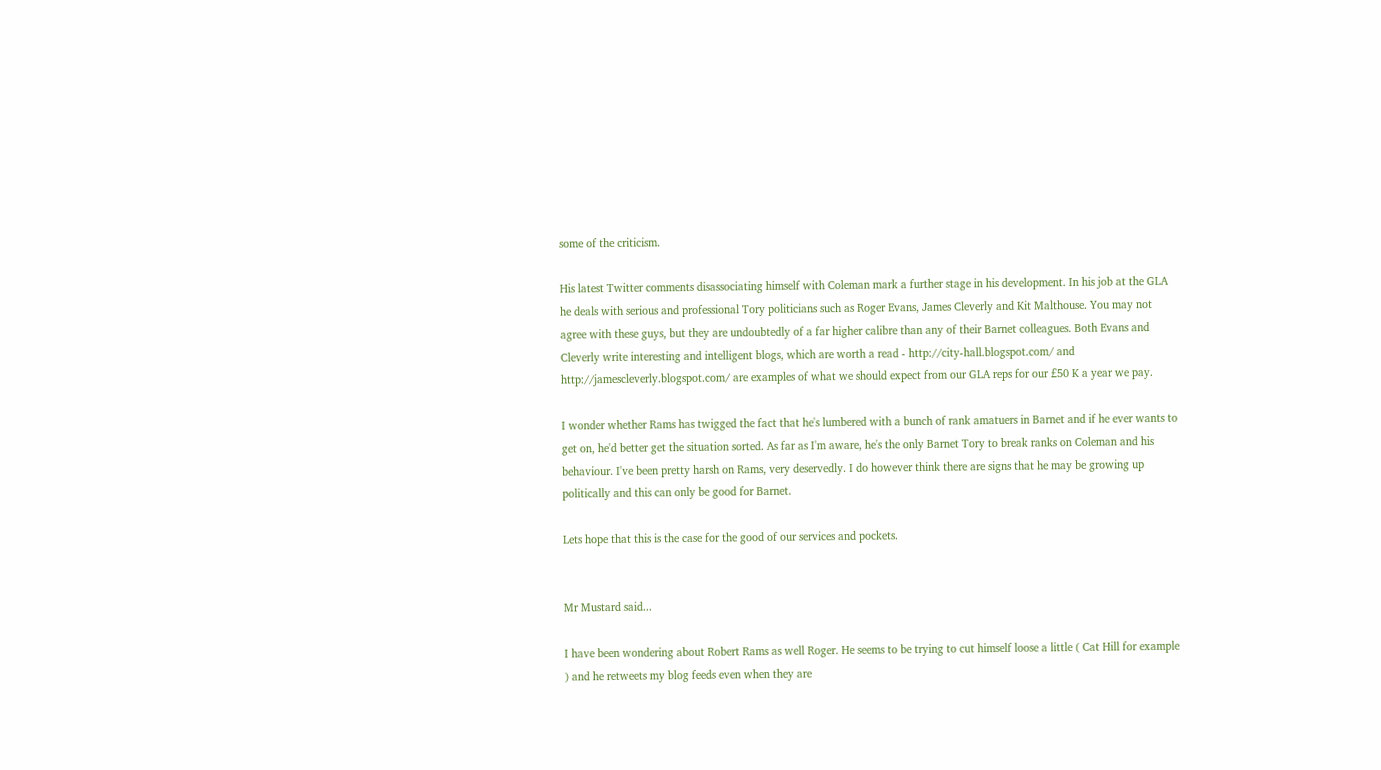some of the criticism.

His latest Twitter comments disassociating himself with Coleman mark a further stage in his development. In his job at the GLA he deals with serious and professional Tory politicians such as Roger Evans, James Cleverly and Kit Malthouse. You may not agree with these guys, but they are undoubtedly of a far higher calibre than any of their Barnet colleagues. Both Evans and Cleverly write interesting and intelligent blogs, which are worth a read - http://city-hall.blogspot.com/ and  http://jamescleverly.blogspot.com/ are examples of what we should expect from our GLA reps for our £50 K a year we pay.

I wonder whether Rams has twigged the fact that he's lumbered with a bunch of rank amatuers in Barnet and if he ever wants to get on, he'd better get the situation sorted. As far as I'm aware, he's the only Barnet Tory to break ranks on Coleman and his behaviour. I've been pretty harsh on Rams, very deservedly. I do however think there are signs that he may be growing up politically and this can only be good for Barnet.

Lets hope that this is the case for the good of our services and pockets.


Mr Mustard said...

I have been wondering about Robert Rams as well Roger. He seems to be trying to cut himself loose a little ( Cat Hill for example ) and he retweets my blog feeds even when they are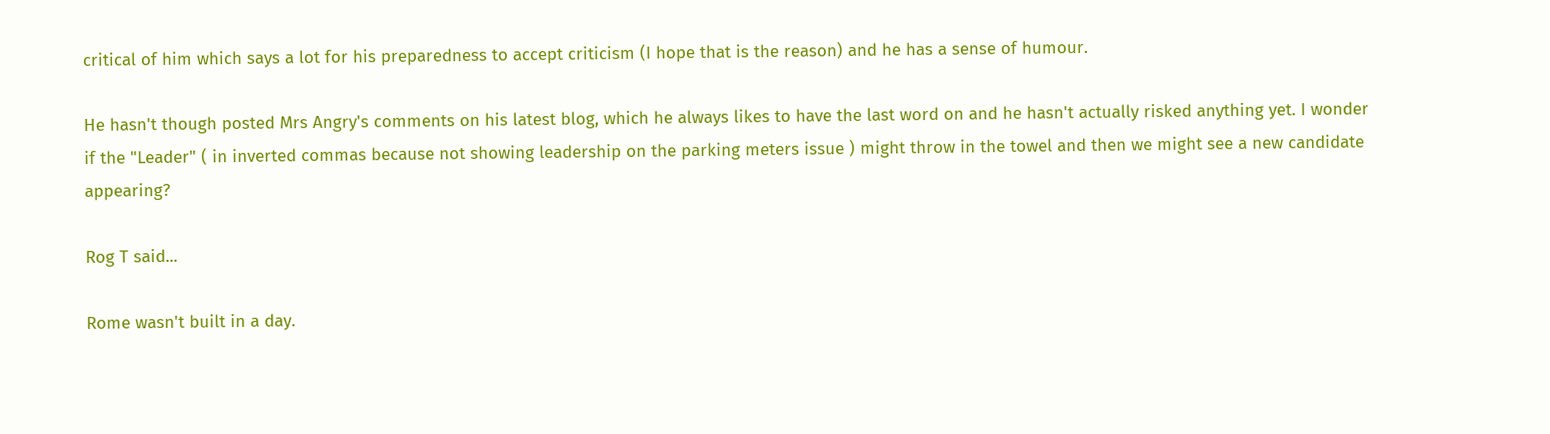critical of him which says a lot for his preparedness to accept criticism (I hope that is the reason) and he has a sense of humour.

He hasn't though posted Mrs Angry's comments on his latest blog, which he always likes to have the last word on and he hasn't actually risked anything yet. I wonder if the "Leader" ( in inverted commas because not showing leadership on the parking meters issue ) might throw in the towel and then we might see a new candidate appearing?

Rog T said...

Rome wasn't built in a day.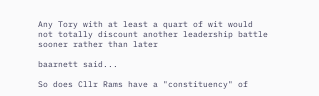Any Tory with at least a quart of wit would not totally discount another leadership battle sooner rather than later

baarnett said...

So does Cllr Rams have a "constituency" of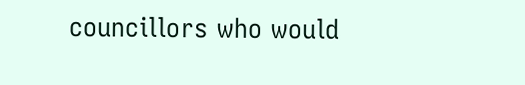councillors who would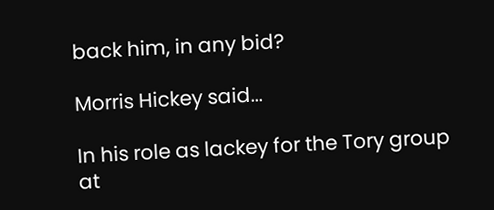back him, in any bid?

Morris Hickey said...

In his role as lackey for the Tory group at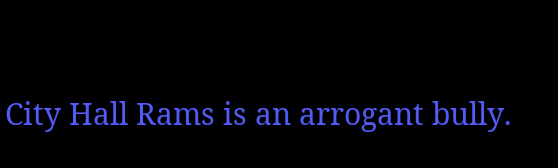City Hall Rams is an arrogant bully.